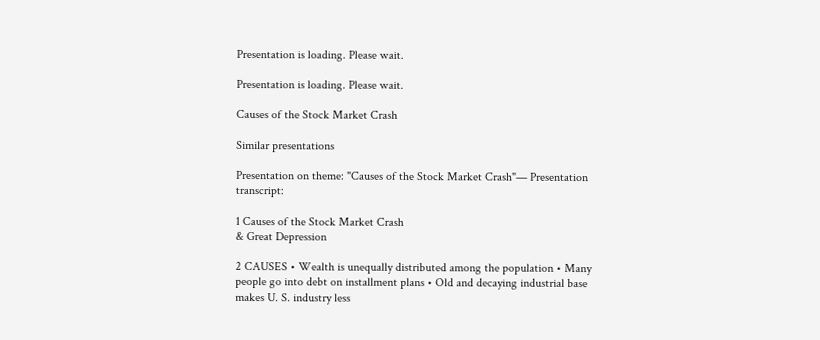Presentation is loading. Please wait.

Presentation is loading. Please wait.

Causes of the Stock Market Crash

Similar presentations

Presentation on theme: "Causes of the Stock Market Crash"— Presentation transcript:

1 Causes of the Stock Market Crash
& Great Depression

2 CAUSES • Wealth is unequally distributed among the population • Many people go into debt on installment plans • Old and decaying industrial base makes U. S. industry less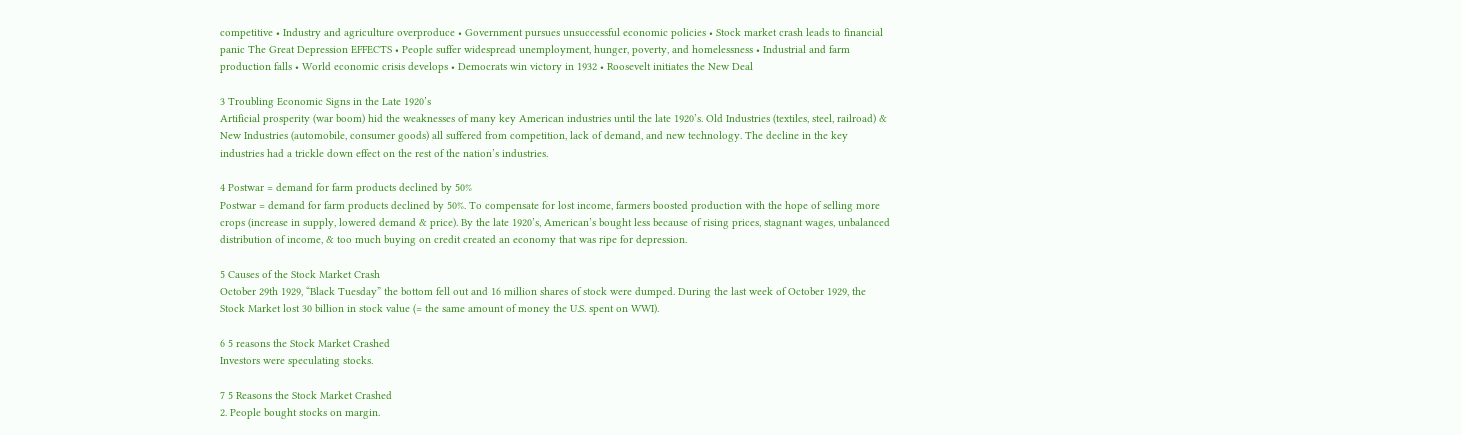competitive • Industry and agriculture overproduce • Government pursues unsuccessful economic policies • Stock market crash leads to financial panic The Great Depression EFFECTS • People suffer widespread unemployment, hunger, poverty, and homelessness • Industrial and farm production falls • World economic crisis develops • Democrats win victory in 1932 • Roosevelt initiates the New Deal

3 Troubling Economic Signs in the Late 1920’s
Artificial prosperity (war boom) hid the weaknesses of many key American industries until the late 1920’s. Old Industries (textiles, steel, railroad) & New Industries (automobile, consumer goods) all suffered from competition, lack of demand, and new technology. The decline in the key industries had a trickle down effect on the rest of the nation’s industries.

4 Postwar = demand for farm products declined by 50%
Postwar = demand for farm products declined by 50%. To compensate for lost income, farmers boosted production with the hope of selling more crops (increase in supply, lowered demand & price). By the late 1920’s, American’s bought less because of rising prices, stagnant wages, unbalanced distribution of income, & too much buying on credit created an economy that was ripe for depression.

5 Causes of the Stock Market Crash
October 29th 1929, “Black Tuesday” the bottom fell out and 16 million shares of stock were dumped. During the last week of October 1929, the Stock Market lost 30 billion in stock value (= the same amount of money the U.S. spent on WWI).

6 5 reasons the Stock Market Crashed
Investors were speculating stocks.

7 5 Reasons the Stock Market Crashed
2. People bought stocks on margin.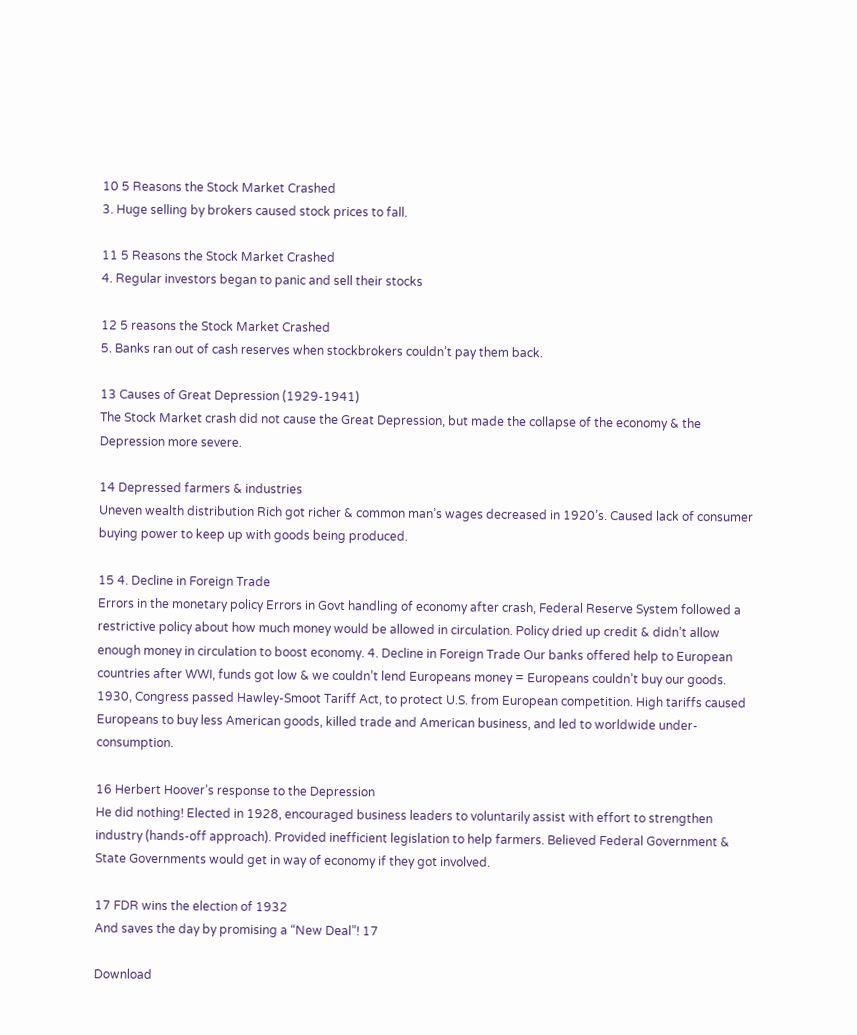10 5 Reasons the Stock Market Crashed
3. Huge selling by brokers caused stock prices to fall.

11 5 Reasons the Stock Market Crashed
4. Regular investors began to panic and sell their stocks

12 5 reasons the Stock Market Crashed
5. Banks ran out of cash reserves when stockbrokers couldn’t pay them back.

13 Causes of Great Depression (1929-1941)
The Stock Market crash did not cause the Great Depression, but made the collapse of the economy & the Depression more severe.

14 Depressed farmers & industries
Uneven wealth distribution Rich got richer & common man’s wages decreased in 1920’s. Caused lack of consumer buying power to keep up with goods being produced.

15 4. Decline in Foreign Trade
Errors in the monetary policy Errors in Govt handling of economy after crash, Federal Reserve System followed a restrictive policy about how much money would be allowed in circulation. Policy dried up credit & didn’t allow enough money in circulation to boost economy. 4. Decline in Foreign Trade Our banks offered help to European countries after WWI, funds got low & we couldn’t lend Europeans money = Europeans couldn’t buy our goods. 1930, Congress passed Hawley-Smoot Tariff Act, to protect U.S. from European competition. High tariffs caused Europeans to buy less American goods, killed trade and American business, and led to worldwide under-consumption.

16 Herbert Hoover’s response to the Depression
He did nothing! Elected in 1928, encouraged business leaders to voluntarily assist with effort to strengthen industry (hands-off approach). Provided inefficient legislation to help farmers. Believed Federal Government & State Governments would get in way of economy if they got involved.

17 FDR wins the election of 1932
And saves the day by promising a “New Deal”! 17

Download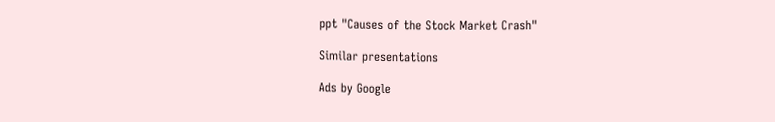ppt "Causes of the Stock Market Crash"

Similar presentations

Ads by Google